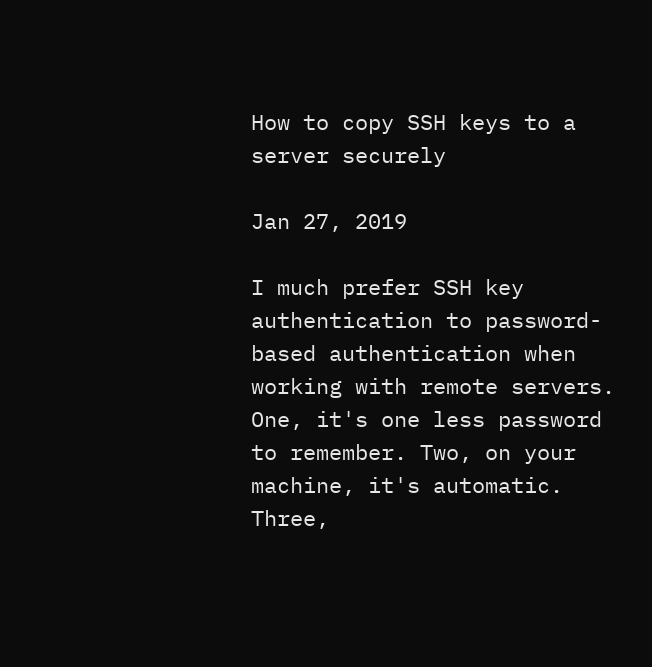How to copy SSH keys to a server securely

Jan 27, 2019

I much prefer SSH key authentication to password-based authentication when working with remote servers. One, it's one less password to remember. Two, on your machine, it's automatic. Three,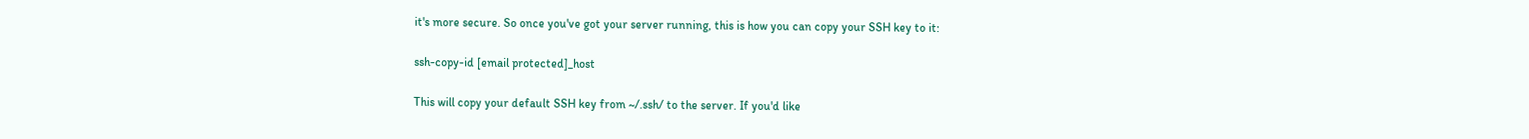it's more secure. So once you've got your server running, this is how you can copy your SSH key to it:

ssh-copy-id [email protected]_host

This will copy your default SSH key from ~/.ssh/ to the server. If you'd like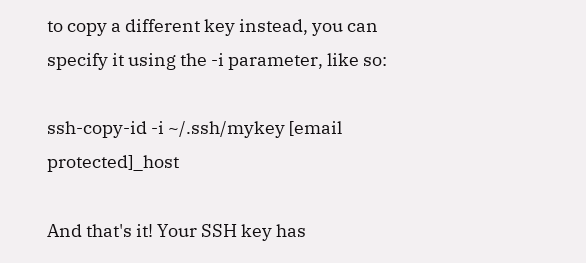to copy a different key instead, you can specify it using the -i parameter, like so:

ssh-copy-id -i ~/.ssh/mykey [email protected]_host

And that's it! Your SSH key has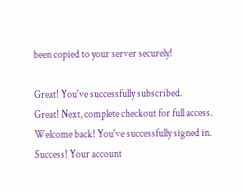been copied to your server securely!

Great! You've successfully subscribed.
Great! Next, complete checkout for full access.
Welcome back! You've successfully signed in.
Success! Your account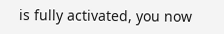is fully activated, you now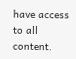have access to all content.